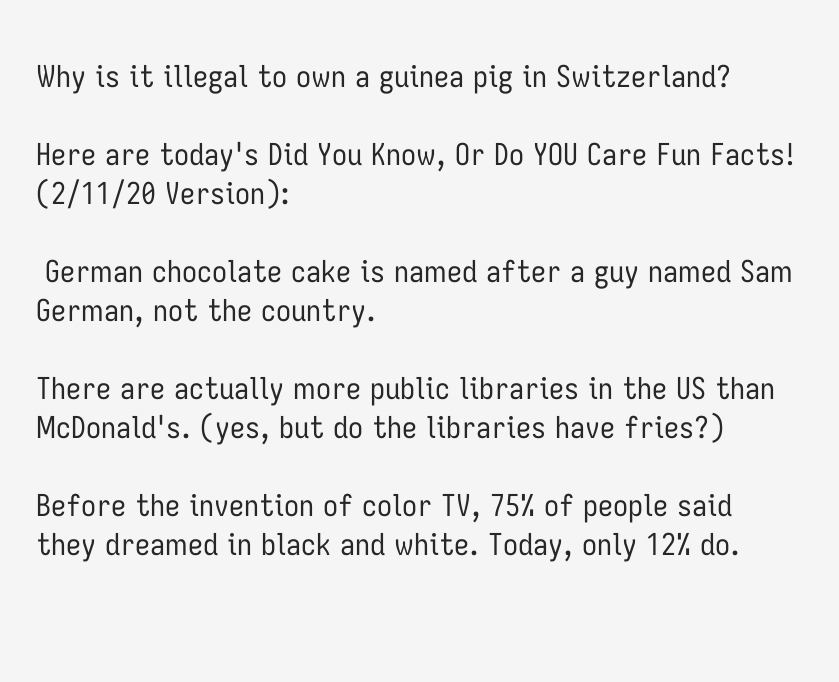Why is it illegal to own a guinea pig in Switzerland?

Here are today's Did You Know, Or Do YOU Care Fun Facts! (2/11/20 Version):

 German chocolate cake is named after a guy named Sam German, not the country.

There are actually more public libraries in the US than McDonald's. (yes, but do the libraries have fries?)

Before the invention of color TV, 75% of people said they dreamed in black and white. Today, only 12% do.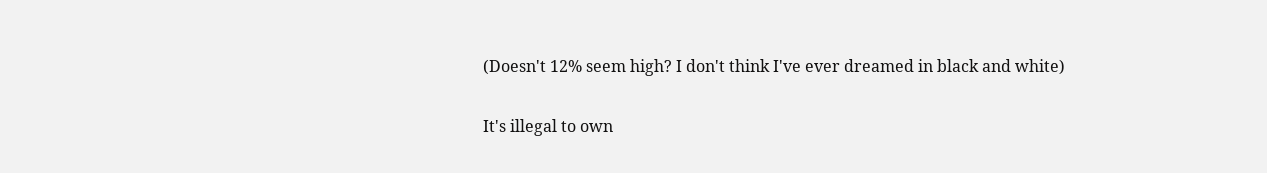(Doesn't 12% seem high? I don't think I've ever dreamed in black and white)

It's illegal to own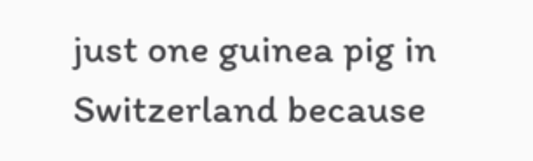just one guinea pig in Switzerland because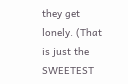they get lonely. (That is just the SWEETEST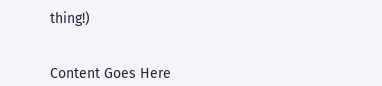thing!)


Content Goes Here